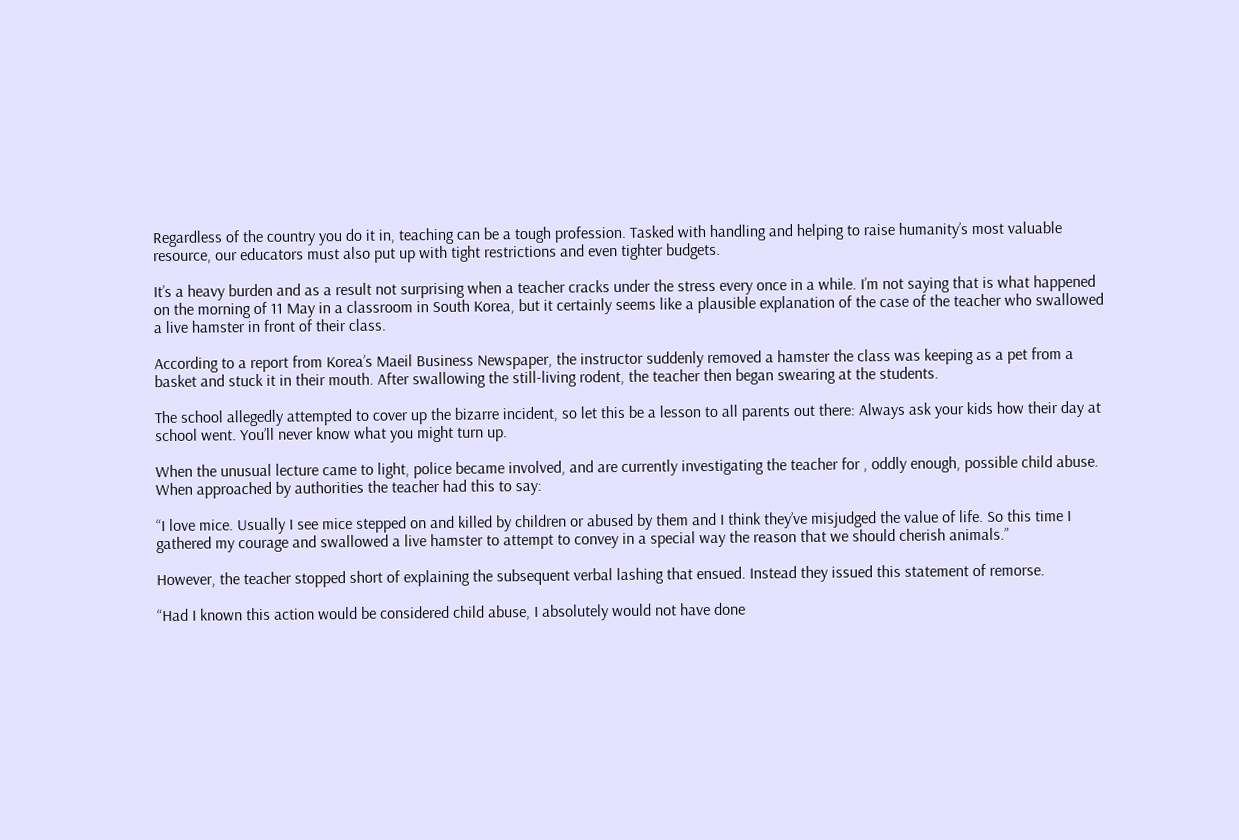Regardless of the country you do it in, teaching can be a tough profession. Tasked with handling and helping to raise humanity’s most valuable resource, our educators must also put up with tight restrictions and even tighter budgets.

It’s a heavy burden and as a result not surprising when a teacher cracks under the stress every once in a while. I’m not saying that is what happened on the morning of 11 May in a classroom in South Korea, but it certainly seems like a plausible explanation of the case of the teacher who swallowed a live hamster in front of their class.

According to a report from Korea’s Maeil Business Newspaper, the instructor suddenly removed a hamster the class was keeping as a pet from a basket and stuck it in their mouth. After swallowing the still-living rodent, the teacher then began swearing at the students.

The school allegedly attempted to cover up the bizarre incident, so let this be a lesson to all parents out there: Always ask your kids how their day at school went. You’ll never know what you might turn up.

When the unusual lecture came to light, police became involved, and are currently investigating the teacher for , oddly enough, possible child abuse. When approached by authorities the teacher had this to say:

“I love mice. Usually I see mice stepped on and killed by children or abused by them and I think they’ve misjudged the value of life. So this time I gathered my courage and swallowed a live hamster to attempt to convey in a special way the reason that we should cherish animals.”

However, the teacher stopped short of explaining the subsequent verbal lashing that ensued. Instead they issued this statement of remorse.

“Had I known this action would be considered child abuse, I absolutely would not have done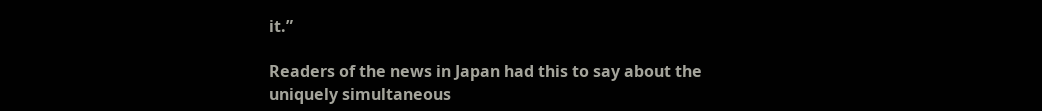it.”

Readers of the news in Japan had this to say about the uniquely simultaneous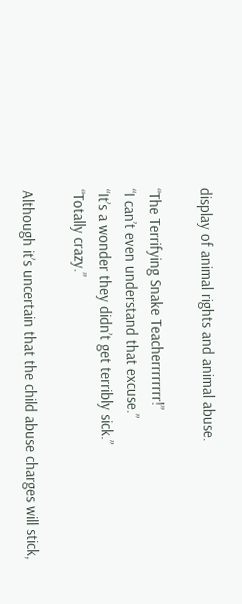display of animal rights and animal abuse.

“The Terrifying Snake Teacherrrrrrrr!”
“I can’t even understand that excuse.”
“It’s a wonder they didn’t get terribly sick.”
“Totally crazy.”

Although it’s uncertain that the child abuse charges will stick,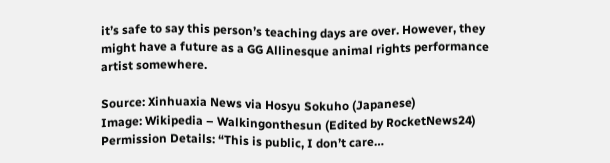it’s safe to say this person’s teaching days are over. However, they might have a future as a GG Allinesque animal rights performance artist somewhere.

Source: Xinhuaxia News via Hosyu Sokuho (Japanese)
Image: Wikipedia – Walkingonthesun (Edited by RocketNews24)
Permission Details: “This is public, I don’t care…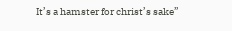It’s a hamster for christ’s sake”